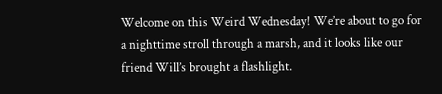Welcome on this Weird Wednesday! We’re about to go for a nighttime stroll through a marsh, and it looks like our friend Will’s brought a flashlight.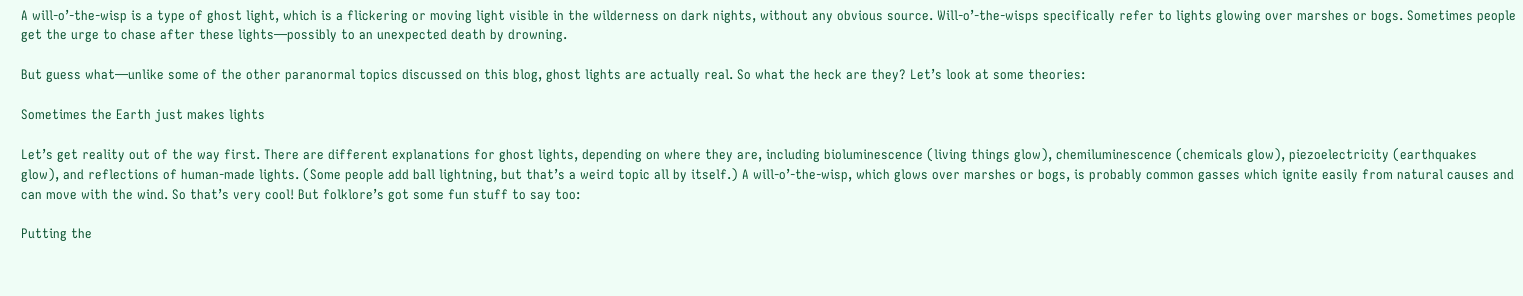A will-o’-the-wisp is a type of ghost light, which is a flickering or moving light visible in the wilderness on dark nights, without any obvious source. Will-o’-the-wisps specifically refer to lights glowing over marshes or bogs. Sometimes people get the urge to chase after these lights—possibly to an unexpected death by drowning.

But guess what—unlike some of the other paranormal topics discussed on this blog, ghost lights are actually real. So what the heck are they? Let’s look at some theories:

Sometimes the Earth just makes lights

Let’s get reality out of the way first. There are different explanations for ghost lights, depending on where they are, including bioluminescence (living things glow), chemiluminescence (chemicals glow), piezoelectricity (earthquakes glow), and reflections of human-made lights. (Some people add ball lightning, but that’s a weird topic all by itself.) A will-o’-the-wisp, which glows over marshes or bogs, is probably common gasses which ignite easily from natural causes and can move with the wind. So that’s very cool! But folklore’s got some fun stuff to say too:

Putting the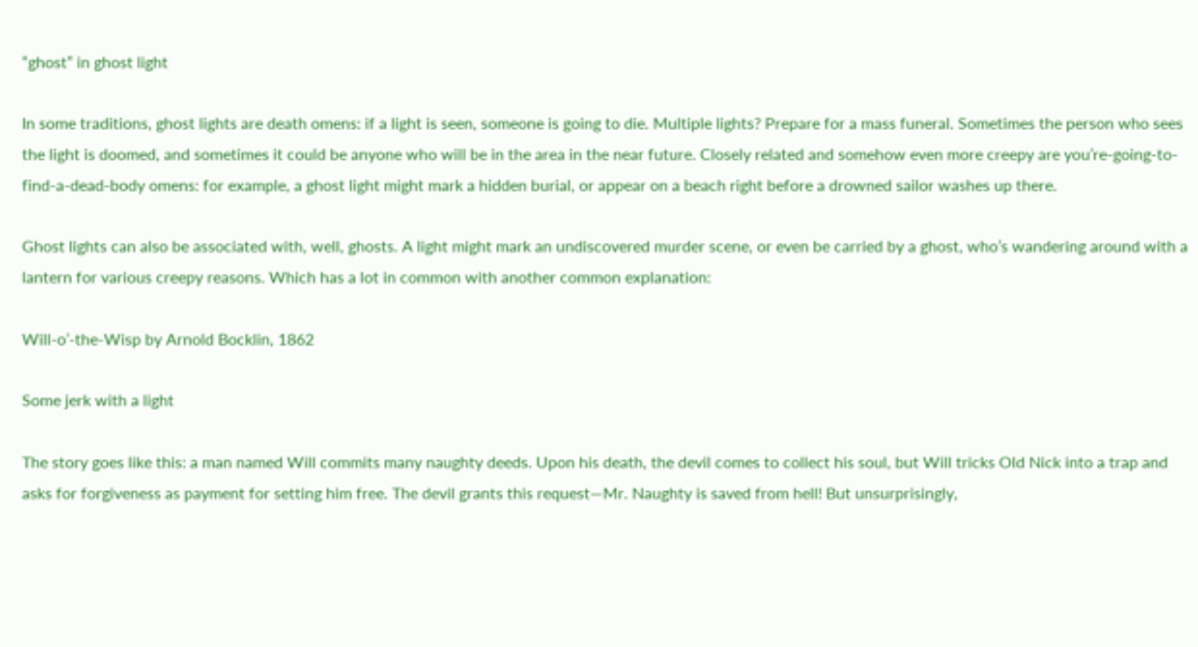“ghost” in ghost light

In some traditions, ghost lights are death omens: if a light is seen, someone is going to die. Multiple lights? Prepare for a mass funeral. Sometimes the person who sees the light is doomed, and sometimes it could be anyone who will be in the area in the near future. Closely related and somehow even more creepy are you’re-going-to-find-a-dead-body omens: for example, a ghost light might mark a hidden burial, or appear on a beach right before a drowned sailor washes up there.

Ghost lights can also be associated with, well, ghosts. A light might mark an undiscovered murder scene, or even be carried by a ghost, who’s wandering around with a lantern for various creepy reasons. Which has a lot in common with another common explanation:

Will-o’-the-Wisp by Arnold Bocklin, 1862

Some jerk with a light

The story goes like this: a man named Will commits many naughty deeds. Upon his death, the devil comes to collect his soul, but Will tricks Old Nick into a trap and asks for forgiveness as payment for setting him free. The devil grants this request—Mr. Naughty is saved from hell! But unsurprisingly,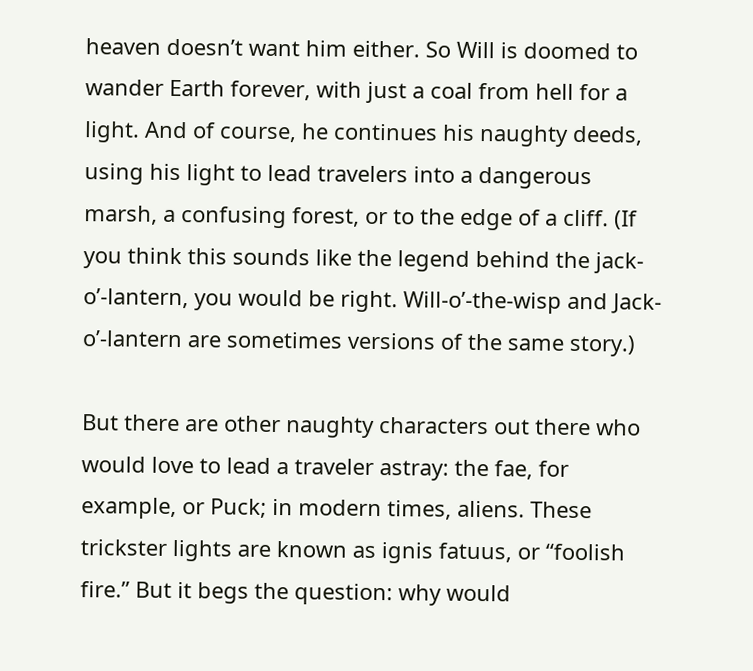heaven doesn’t want him either. So Will is doomed to wander Earth forever, with just a coal from hell for a light. And of course, he continues his naughty deeds, using his light to lead travelers into a dangerous marsh, a confusing forest, or to the edge of a cliff. (If you think this sounds like the legend behind the jack-o’-lantern, you would be right. Will-o’-the-wisp and Jack-o’-lantern are sometimes versions of the same story.)

But there are other naughty characters out there who would love to lead a traveler astray: the fae, for example, or Puck; in modern times, aliens. These trickster lights are known as ignis fatuus, or “foolish fire.” But it begs the question: why would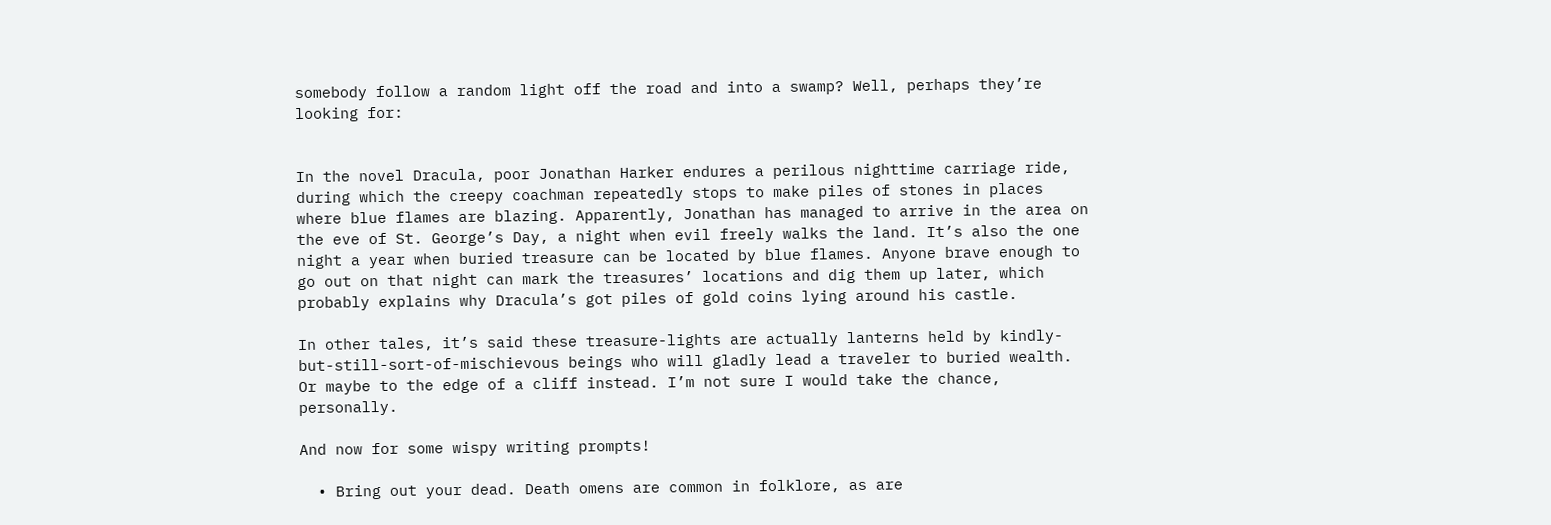somebody follow a random light off the road and into a swamp? Well, perhaps they’re looking for:


In the novel Dracula, poor Jonathan Harker endures a perilous nighttime carriage ride, during which the creepy coachman repeatedly stops to make piles of stones in places where blue flames are blazing. Apparently, Jonathan has managed to arrive in the area on the eve of St. George’s Day, a night when evil freely walks the land. It’s also the one night a year when buried treasure can be located by blue flames. Anyone brave enough to go out on that night can mark the treasures’ locations and dig them up later, which probably explains why Dracula’s got piles of gold coins lying around his castle.

In other tales, it’s said these treasure-lights are actually lanterns held by kindly-but-still-sort-of-mischievous beings who will gladly lead a traveler to buried wealth. Or maybe to the edge of a cliff instead. I’m not sure I would take the chance, personally.

And now for some wispy writing prompts!

  • Bring out your dead. Death omens are common in folklore, as are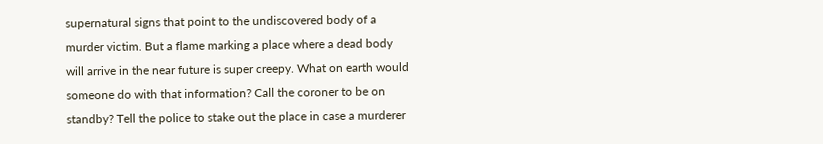supernatural signs that point to the undiscovered body of a murder victim. But a flame marking a place where a dead body will arrive in the near future is super creepy. What on earth would someone do with that information? Call the coroner to be on standby? Tell the police to stake out the place in case a murderer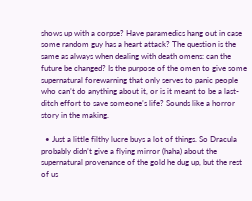shows up with a corpse? Have paramedics hang out in case some random guy has a heart attack? The question is the same as always when dealing with death omens: can the future be changed? Is the purpose of the omen to give some supernatural forewarning that only serves to panic people who can’t do anything about it, or is it meant to be a last-ditch effort to save someone’s life? Sounds like a horror story in the making.

  • Just a little filthy lucre buys a lot of things. So Dracula probably didn’t give a flying mirror (haha) about the supernatural provenance of the gold he dug up, but the rest of us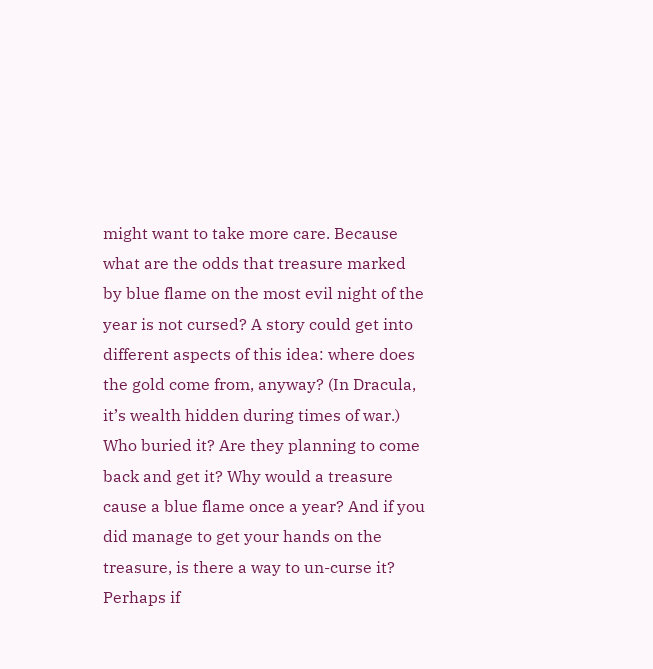might want to take more care. Because what are the odds that treasure marked by blue flame on the most evil night of the year is not cursed? A story could get into different aspects of this idea: where does the gold come from, anyway? (In Dracula, it’s wealth hidden during times of war.) Who buried it? Are they planning to come back and get it? Why would a treasure cause a blue flame once a year? And if you did manage to get your hands on the treasure, is there a way to un-curse it? Perhaps if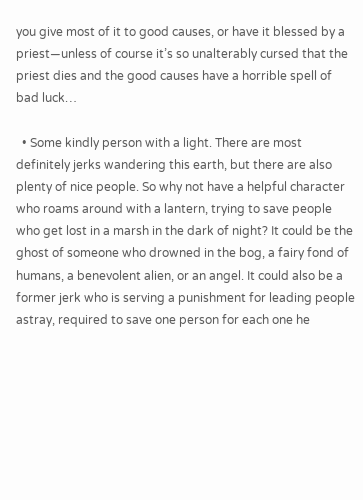you give most of it to good causes, or have it blessed by a priest—unless of course it’s so unalterably cursed that the priest dies and the good causes have a horrible spell of bad luck…

  • Some kindly person with a light. There are most definitely jerks wandering this earth, but there are also plenty of nice people. So why not have a helpful character who roams around with a lantern, trying to save people who get lost in a marsh in the dark of night? It could be the ghost of someone who drowned in the bog, a fairy fond of humans, a benevolent alien, or an angel. It could also be a former jerk who is serving a punishment for leading people astray, required to save one person for each one he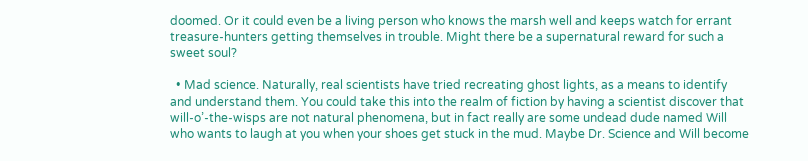doomed. Or it could even be a living person who knows the marsh well and keeps watch for errant treasure-hunters getting themselves in trouble. Might there be a supernatural reward for such a sweet soul?

  • Mad science. Naturally, real scientists have tried recreating ghost lights, as a means to identify and understand them. You could take this into the realm of fiction by having a scientist discover that will-o’-the-wisps are not natural phenomena, but in fact really are some undead dude named Will who wants to laugh at you when your shoes get stuck in the mud. Maybe Dr. Science and Will become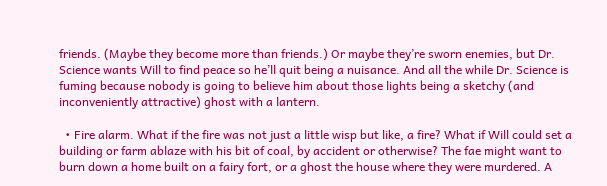friends. (Maybe they become more than friends.) Or maybe they’re sworn enemies, but Dr. Science wants Will to find peace so he’ll quit being a nuisance. And all the while Dr. Science is fuming because nobody is going to believe him about those lights being a sketchy (and inconveniently attractive) ghost with a lantern.

  • Fire alarm. What if the fire was not just a little wisp but like, a fire? What if Will could set a building or farm ablaze with his bit of coal, by accident or otherwise? The fae might want to burn down a home built on a fairy fort, or a ghost the house where they were murdered. A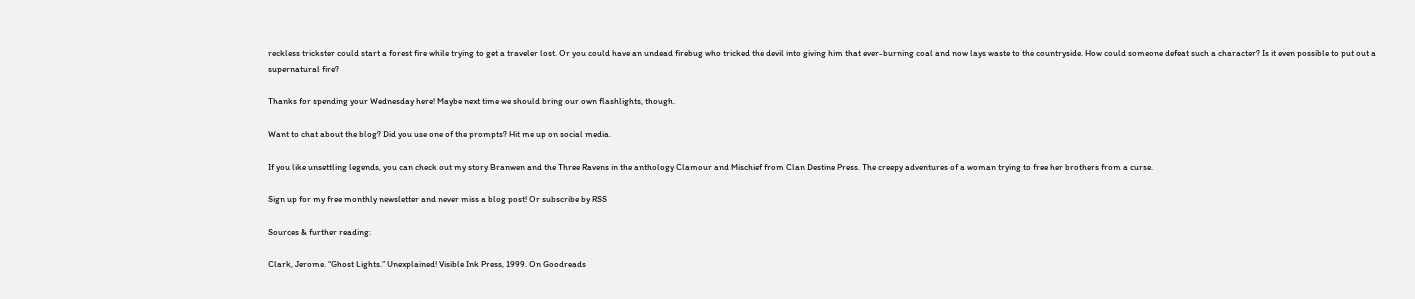reckless trickster could start a forest fire while trying to get a traveler lost. Or you could have an undead firebug who tricked the devil into giving him that ever-burning coal and now lays waste to the countryside. How could someone defeat such a character? Is it even possible to put out a supernatural fire?

Thanks for spending your Wednesday here! Maybe next time we should bring our own flashlights, though.

Want to chat about the blog? Did you use one of the prompts? Hit me up on social media.

If you like unsettling legends, you can check out my story Branwen and the Three Ravens in the anthology Clamour and Mischief from Clan Destine Press. The creepy adventures of a woman trying to free her brothers from a curse.

Sign up for my free monthly newsletter and never miss a blog post! Or subscribe by RSS

Sources & further reading:

Clark, Jerome. “Ghost Lights.” Unexplained! Visible Ink Press, 1999. On Goodreads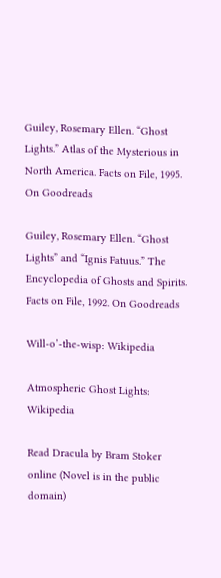Guiley, Rosemary Ellen. “Ghost Lights.” Atlas of the Mysterious in North America. Facts on File, 1995. On Goodreads

Guiley, Rosemary Ellen. “Ghost Lights” and “Ignis Fatuus.” The Encyclopedia of Ghosts and Spirits. Facts on File, 1992. On Goodreads

Will-o’-the-wisp: Wikipedia

Atmospheric Ghost Lights: Wikipedia

Read Dracula by Bram Stoker online (Novel is in the public domain)